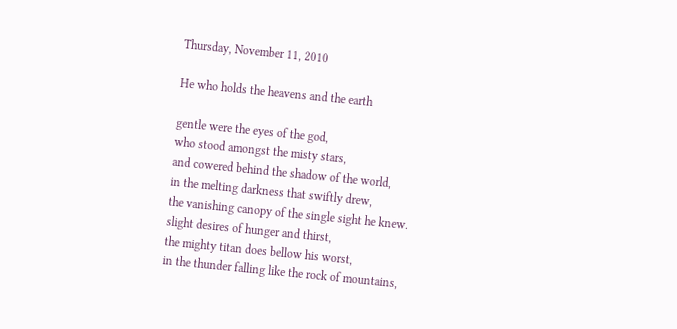Thursday, November 11, 2010

He who holds the heavens and the earth

gentle were the eyes of the god,
who stood amongst the misty stars,
and cowered behind the shadow of the world,
in the melting darkness that swiftly drew,
the vanishing canopy of the single sight he knew.
slight desires of hunger and thirst,
the mighty titan does bellow his worst,
in the thunder falling like the rock of mountains,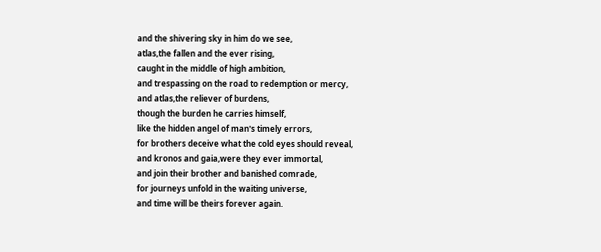and the shivering sky in him do we see,
atlas,the fallen and the ever rising,
caught in the middle of high ambition,
and trespassing on the road to redemption or mercy,
and atlas,the reliever of burdens,
though the burden he carries himself,
like the hidden angel of man's timely errors,
for brothers deceive what the cold eyes should reveal,
and kronos and gaia,were they ever immortal,
and join their brother and banished comrade,
for journeys unfold in the waiting universe,
and time will be theirs forever again.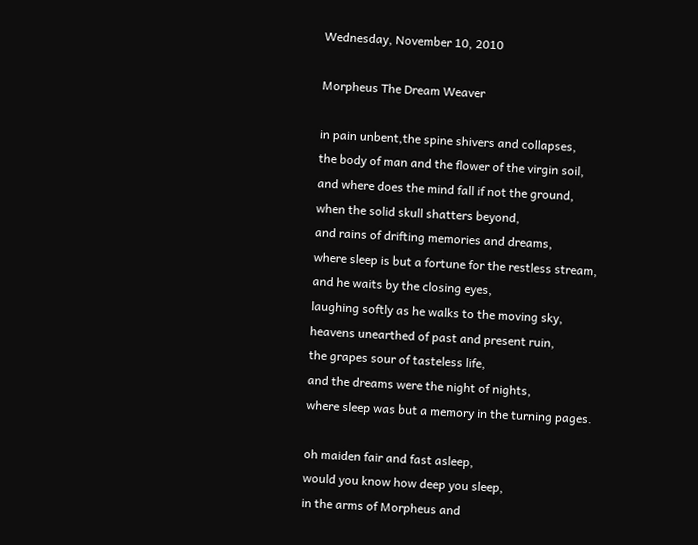Wednesday, November 10, 2010

Morpheus The Dream Weaver

in pain unbent,the spine shivers and collapses,
the body of man and the flower of the virgin soil,
and where does the mind fall if not the ground,
when the solid skull shatters beyond,
and rains of drifting memories and dreams,
where sleep is but a fortune for the restless stream,
and he waits by the closing eyes,
laughing softly as he walks to the moving sky,
heavens unearthed of past and present ruin,
the grapes sour of tasteless life,
and the dreams were the night of nights,
where sleep was but a memory in the turning pages.

oh maiden fair and fast asleep,
would you know how deep you sleep,
in the arms of Morpheus and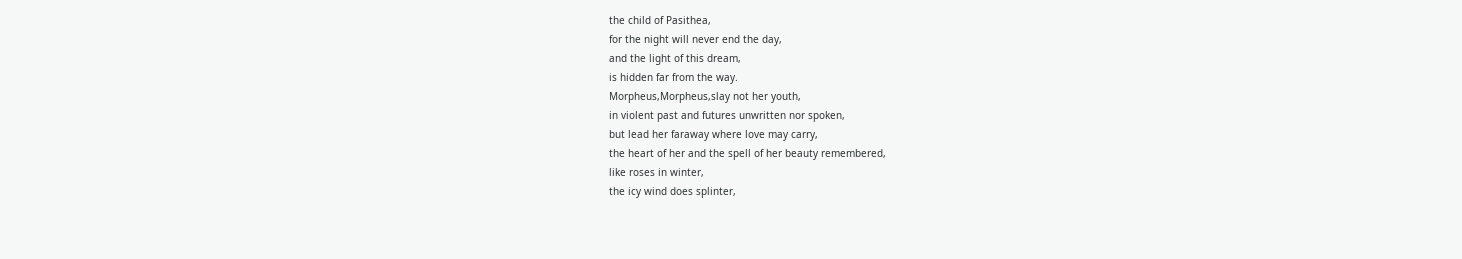the child of Pasithea,
for the night will never end the day,
and the light of this dream,
is hidden far from the way.
Morpheus,Morpheus,slay not her youth,
in violent past and futures unwritten nor spoken,
but lead her faraway where love may carry,
the heart of her and the spell of her beauty remembered,
like roses in winter,
the icy wind does splinter,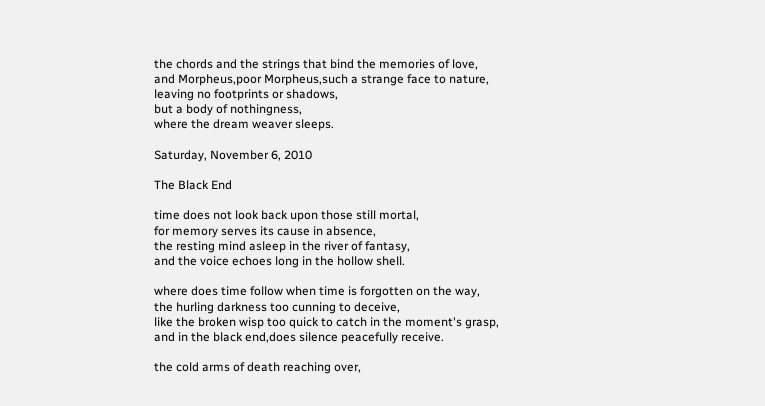the chords and the strings that bind the memories of love,
and Morpheus,poor Morpheus,such a strange face to nature,
leaving no footprints or shadows,
but a body of nothingness,
where the dream weaver sleeps.

Saturday, November 6, 2010

The Black End

time does not look back upon those still mortal,
for memory serves its cause in absence,
the resting mind asleep in the river of fantasy,
and the voice echoes long in the hollow shell.

where does time follow when time is forgotten on the way,
the hurling darkness too cunning to deceive,
like the broken wisp too quick to catch in the moment's grasp,
and in the black end,does silence peacefully receive.

the cold arms of death reaching over,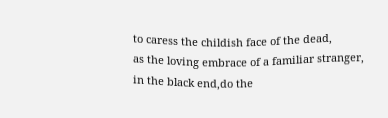to caress the childish face of the dead,
as the loving embrace of a familiar stranger,
in the black end,do the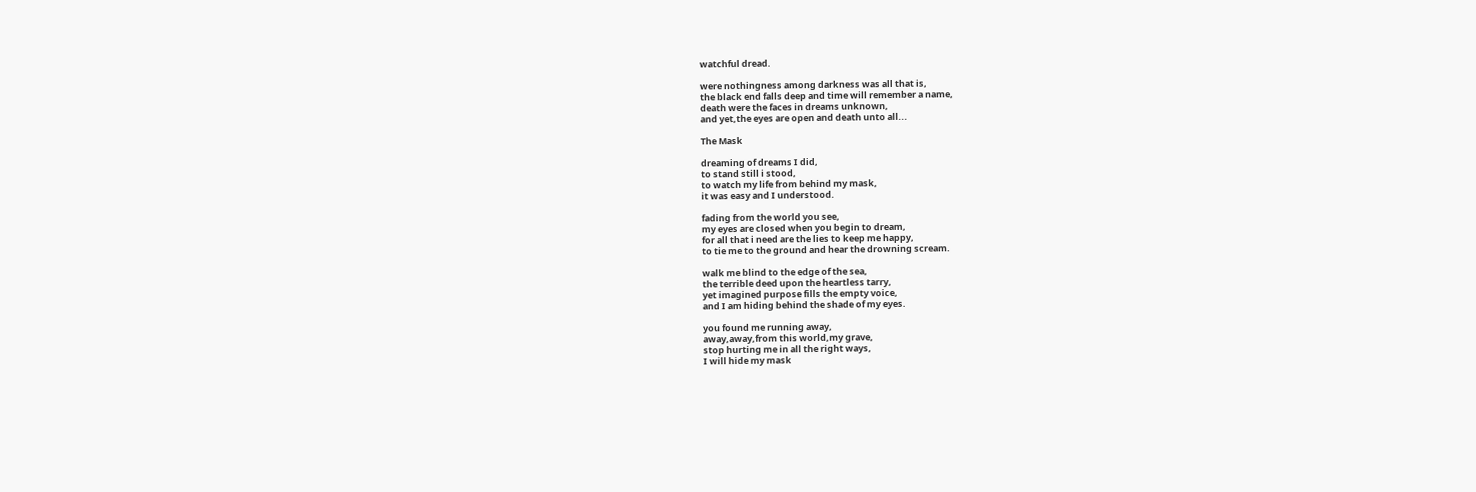watchful dread.

were nothingness among darkness was all that is,
the black end falls deep and time will remember a name,
death were the faces in dreams unknown,
and yet,the eyes are open and death unto all...

The Mask

dreaming of dreams I did,
to stand still i stood,
to watch my life from behind my mask,
it was easy and I understood.

fading from the world you see,
my eyes are closed when you begin to dream,
for all that i need are the lies to keep me happy,
to tie me to the ground and hear the drowning scream.

walk me blind to the edge of the sea,
the terrible deed upon the heartless tarry,
yet imagined purpose fills the empty voice,
and I am hiding behind the shade of my eyes.

you found me running away,
away,away,from this world,my grave,
stop hurting me in all the right ways,
I will hide my mask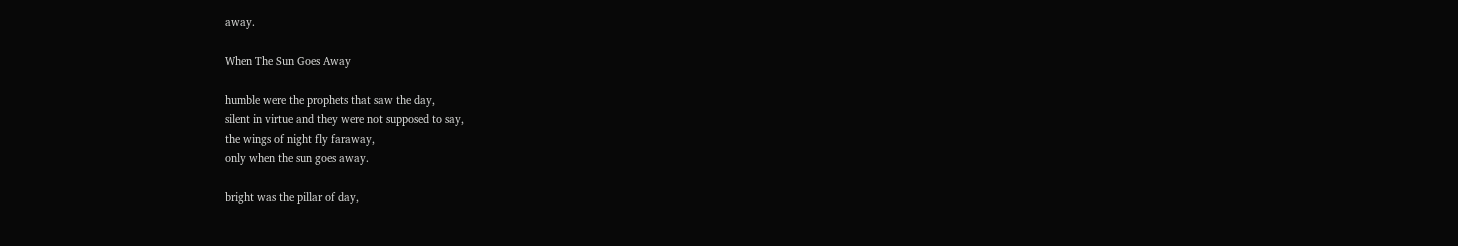away.

When The Sun Goes Away

humble were the prophets that saw the day,
silent in virtue and they were not supposed to say,
the wings of night fly faraway,
only when the sun goes away.

bright was the pillar of day,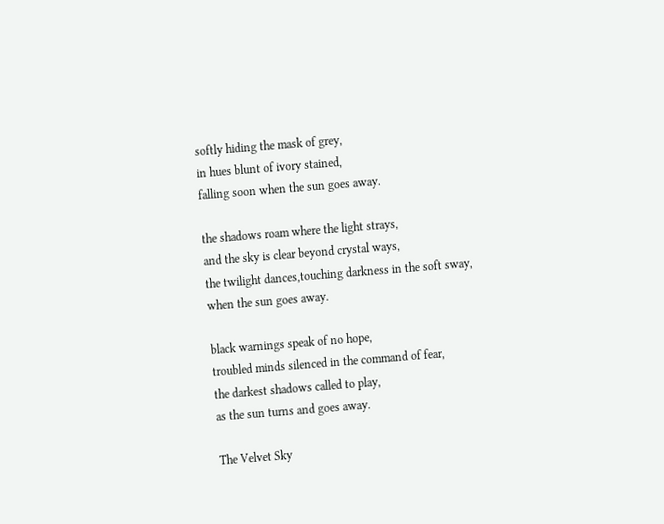softly hiding the mask of grey,
in hues blunt of ivory stained,
falling soon when the sun goes away.

the shadows roam where the light strays,
and the sky is clear beyond crystal ways,
the twilight dances,touching darkness in the soft sway,
when the sun goes away.

black warnings speak of no hope,
troubled minds silenced in the command of fear,
the darkest shadows called to play,
as the sun turns and goes away.

The Velvet Sky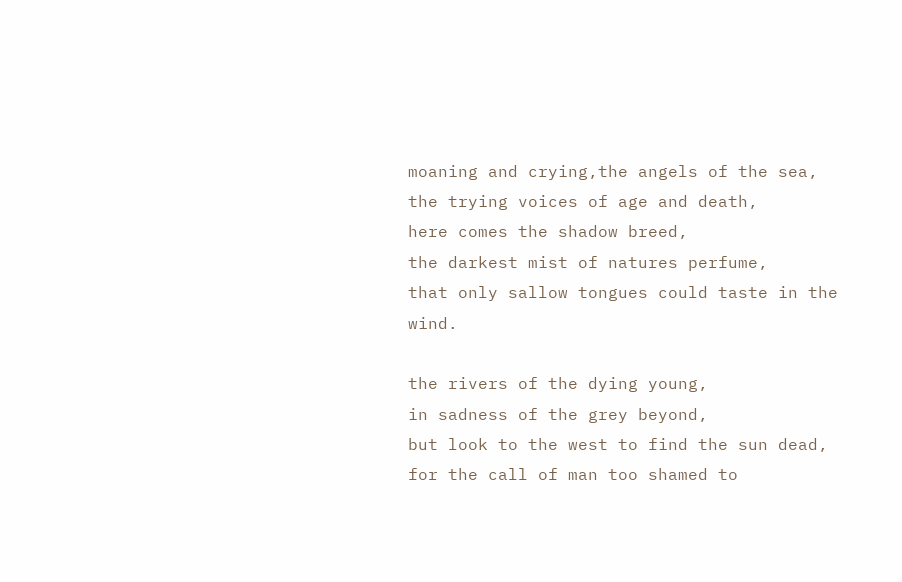moaning and crying,the angels of the sea,
the trying voices of age and death,
here comes the shadow breed,
the darkest mist of natures perfume,
that only sallow tongues could taste in the wind.

the rivers of the dying young,
in sadness of the grey beyond,
but look to the west to find the sun dead,
for the call of man too shamed to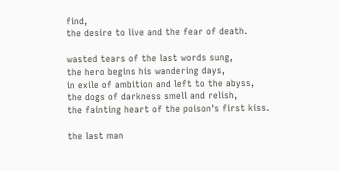find,
the desire to live and the fear of death.

wasted tears of the last words sung,
the hero begins his wandering days,
in exile of ambition and left to the abyss,
the dogs of darkness smell and relish,
the fainting heart of the poison's first kiss.

the last man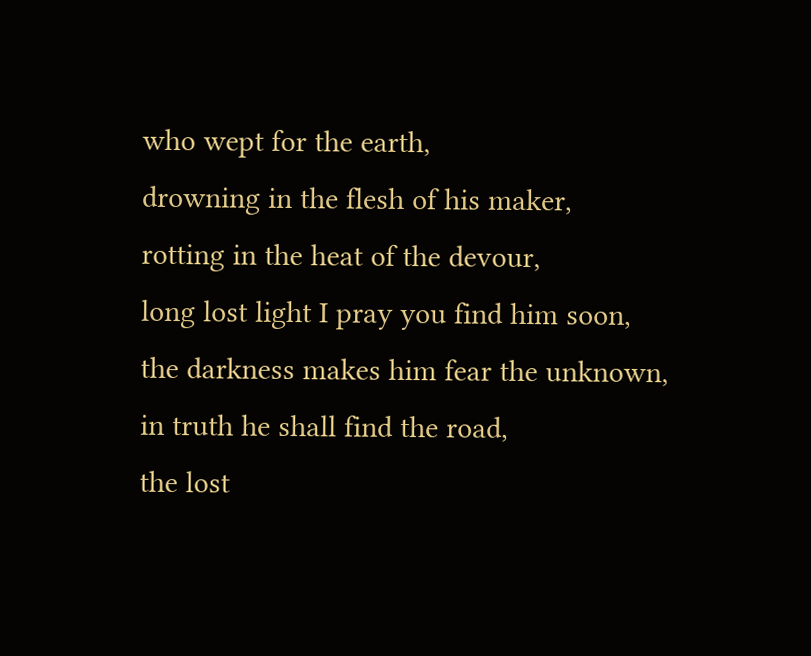who wept for the earth,
drowning in the flesh of his maker,
rotting in the heat of the devour,
long lost light I pray you find him soon,
the darkness makes him fear the unknown,
in truth he shall find the road,
the lost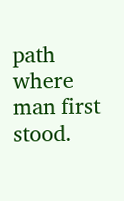path where man first stood.